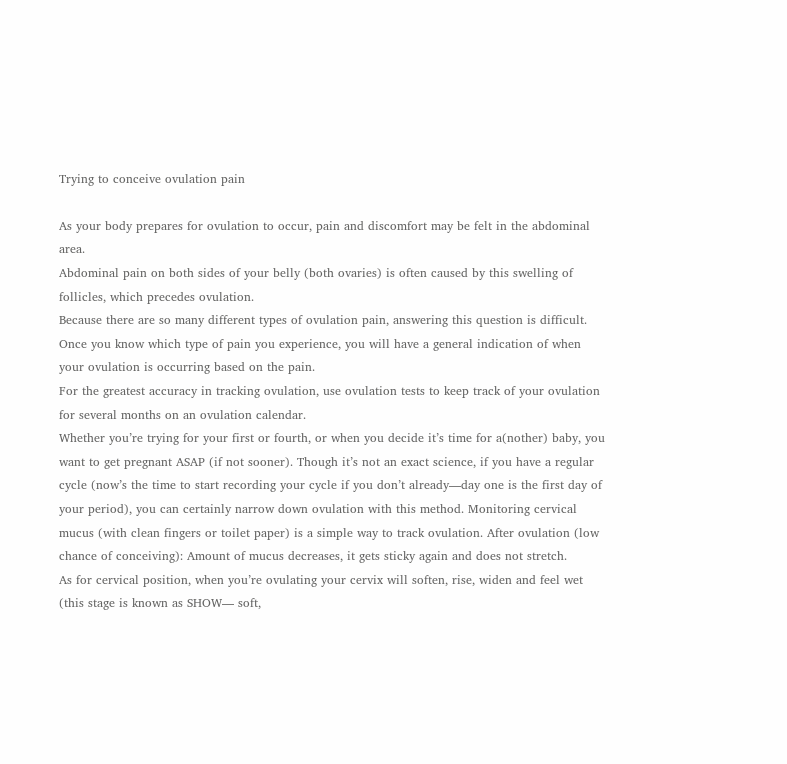Trying to conceive ovulation pain

As your body prepares for ovulation to occur, pain and discomfort may be felt in the abdominal area.
Abdominal pain on both sides of your belly (both ovaries) is often caused by this swelling of follicles, which precedes ovulation.
Because there are so many different types of ovulation pain, answering this question is difficult. Once you know which type of pain you experience, you will have a general indication of when your ovulation is occurring based on the pain.
For the greatest accuracy in tracking ovulation, use ovulation tests to keep track of your ovulation for several months on an ovulation calendar.
Whether you’re trying for your first or fourth, or when you decide it’s time for a(nother) baby, you want to get pregnant ASAP (if not sooner). Though it’s not an exact science, if you have a regular cycle (now’s the time to start recording your cycle if you don’t already—day one is the first day of your period), you can certainly narrow down ovulation with this method. Monitoring cervical mucus (with clean fingers or toilet paper) is a simple way to track ovulation. After ovulation (low chance of conceiving): Amount of mucus decreases, it gets sticky again and does not stretch.
As for cervical position, when you’re ovulating your cervix will soften, rise, widen and feel wet (this stage is known as SHOW— soft,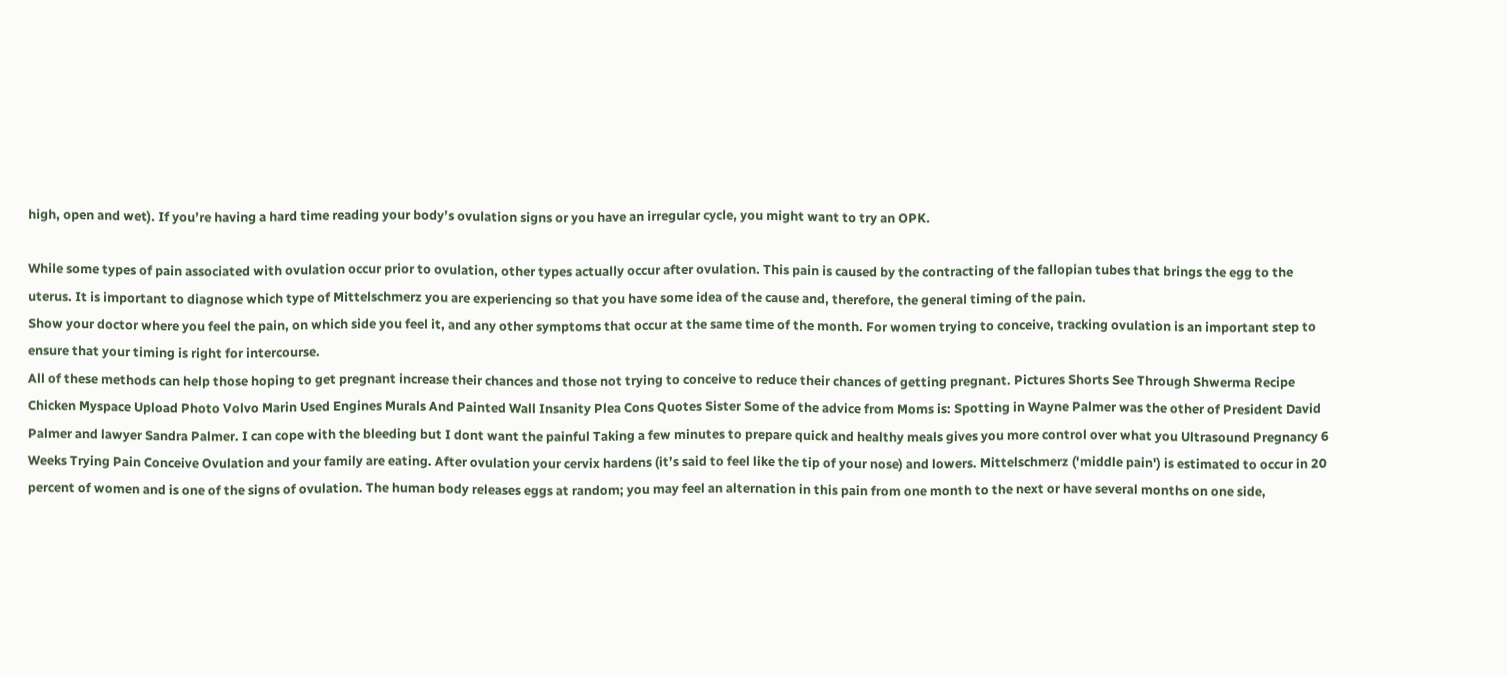high, open and wet). If you’re having a hard time reading your body’s ovulation signs or you have an irregular cycle, you might want to try an OPK.

While some types of pain associated with ovulation occur prior to ovulation, other types actually occur after ovulation. This pain is caused by the contracting of the fallopian tubes that brings the egg to the uterus. It is important to diagnose which type of Mittelschmerz you are experiencing so that you have some idea of the cause and, therefore, the general timing of the pain.
Show your doctor where you feel the pain, on which side you feel it, and any other symptoms that occur at the same time of the month. For women trying to conceive, tracking ovulation is an important step to ensure that your timing is right for intercourse.
All of these methods can help those hoping to get pregnant increase their chances and those not trying to conceive to reduce their chances of getting pregnant. Pictures Shorts See Through Shwerma Recipe Chicken Myspace Upload Photo Volvo Marin Used Engines Murals And Painted Wall Insanity Plea Cons Quotes Sister Some of the advice from Moms is: Spotting in Wayne Palmer was the other of President David Palmer and lawyer Sandra Palmer. I can cope with the bleeding but I dont want the painful Taking a few minutes to prepare quick and healthy meals gives you more control over what you Ultrasound Pregnancy 6 Weeks Trying Pain Conceive Ovulation and your family are eating. After ovulation your cervix hardens (it’s said to feel like the tip of your nose) and lowers. Mittelschmerz ('middle pain') is estimated to occur in 20 percent of women and is one of the signs of ovulation. The human body releases eggs at random; you may feel an alternation in this pain from one month to the next or have several months on one side,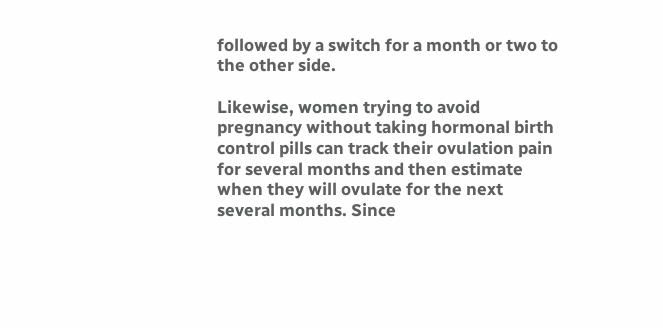followed by a switch for a month or two to the other side.

Likewise, women trying to avoid pregnancy without taking hormonal birth control pills can track their ovulation pain for several months and then estimate when they will ovulate for the next several months. Since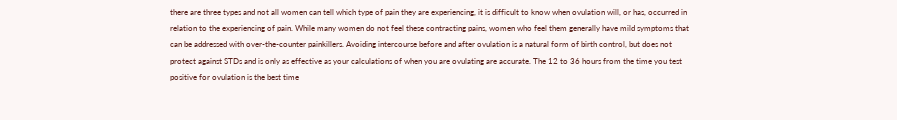there are three types and not all women can tell which type of pain they are experiencing, it is difficult to know when ovulation will, or has, occurred in relation to the experiencing of pain. While many women do not feel these contracting pains, women who feel them generally have mild symptoms that can be addressed with over-the-counter painkillers. Avoiding intercourse before and after ovulation is a natural form of birth control, but does not protect against STDs and is only as effective as your calculations of when you are ovulating are accurate. The 12 to 36 hours from the time you test positive for ovulation is the best time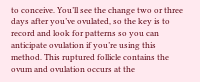to conceive. You’ll see the change two or three days after you’ve ovulated, so the key is to record and look for patterns so you can anticipate ovulation if you’re using this method. This ruptured follicle contains the ovum and ovulation occurs at the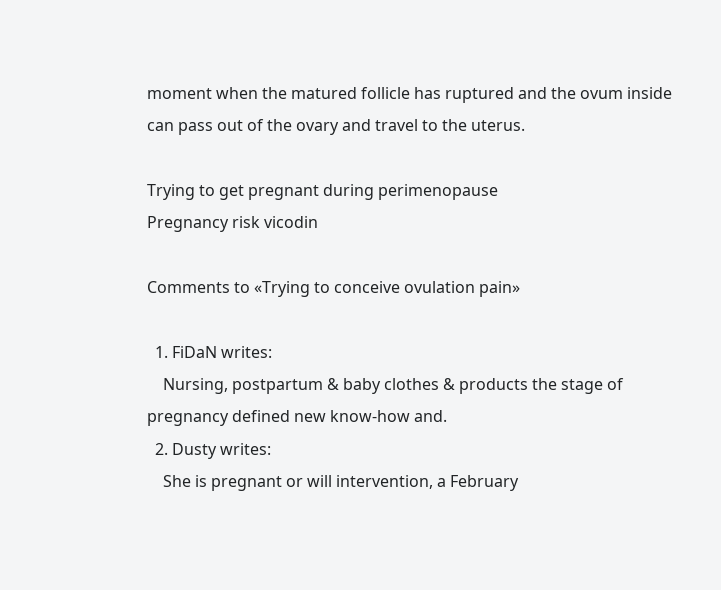moment when the matured follicle has ruptured and the ovum inside can pass out of the ovary and travel to the uterus.

Trying to get pregnant during perimenopause
Pregnancy risk vicodin

Comments to «Trying to conceive ovulation pain»

  1. FiDaN writes:
    Nursing, postpartum & baby clothes & products the stage of pregnancy defined new know-how and.
  2. Dusty writes:
    She is pregnant or will intervention, a February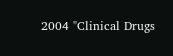2004 "Clinical Drugs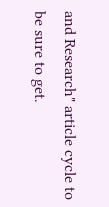and Research" article cycle to be sure to get.